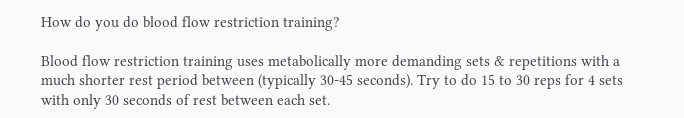How do you do blood flow restriction training?

Blood flow restriction training uses metabolically more demanding sets & repetitions with a much shorter rest period between (typically 30-45 seconds). Try to do 15 to 30 reps for 4 sets with only 30 seconds of rest between each set.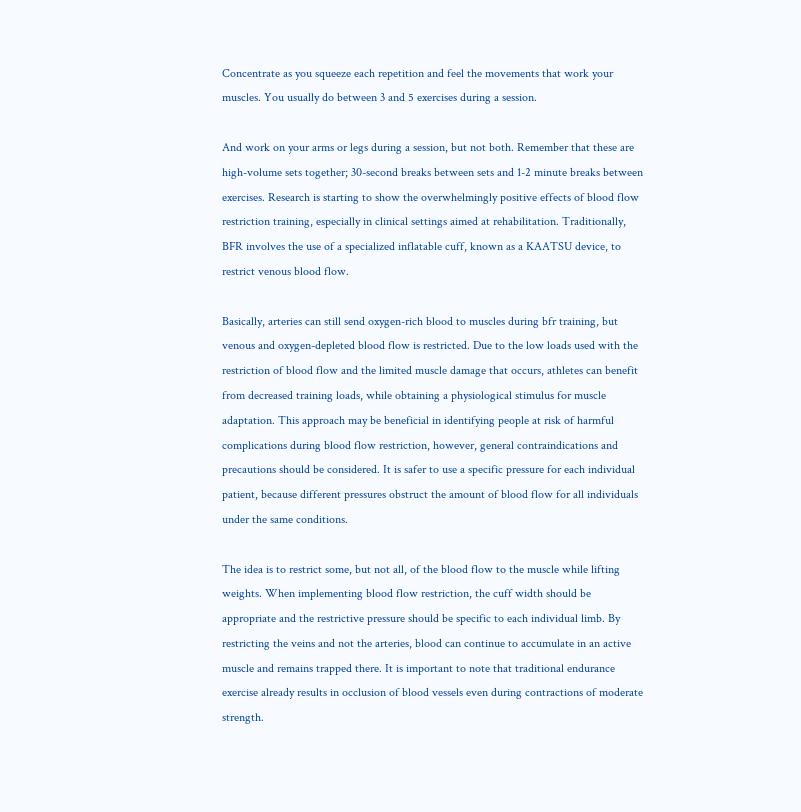Concentrate as you squeeze each repetition and feel the movements that work your muscles. You usually do between 3 and 5 exercises during a session.

And work on your arms or legs during a session, but not both. Remember that these are high-volume sets together; 30-second breaks between sets and 1-2 minute breaks between exercises. Research is starting to show the overwhelmingly positive effects of blood flow restriction training, especially in clinical settings aimed at rehabilitation. Traditionally, BFR involves the use of a specialized inflatable cuff, known as a KAATSU device, to restrict venous blood flow.

Basically, arteries can still send oxygen-rich blood to muscles during bfr training, but venous and oxygen-depleted blood flow is restricted. Due to the low loads used with the restriction of blood flow and the limited muscle damage that occurs, athletes can benefit from decreased training loads, while obtaining a physiological stimulus for muscle adaptation. This approach may be beneficial in identifying people at risk of harmful complications during blood flow restriction, however, general contraindications and precautions should be considered. It is safer to use a specific pressure for each individual patient, because different pressures obstruct the amount of blood flow for all individuals under the same conditions.

The idea is to restrict some, but not all, of the blood flow to the muscle while lifting weights. When implementing blood flow restriction, the cuff width should be appropriate and the restrictive pressure should be specific to each individual limb. By restricting the veins and not the arteries, blood can continue to accumulate in an active muscle and remains trapped there. It is important to note that traditional endurance exercise already results in occlusion of blood vessels even during contractions of moderate strength.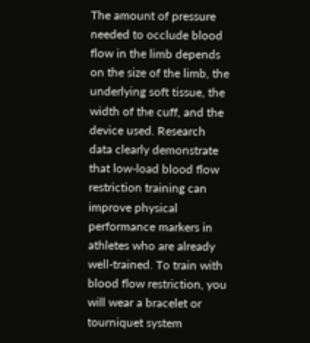The amount of pressure needed to occlude blood flow in the limb depends on the size of the limb, the underlying soft tissue, the width of the cuff, and the device used. Research data clearly demonstrate that low-load blood flow restriction training can improve physical performance markers in athletes who are already well-trained. To train with blood flow restriction, you will wear a bracelet or tourniquet system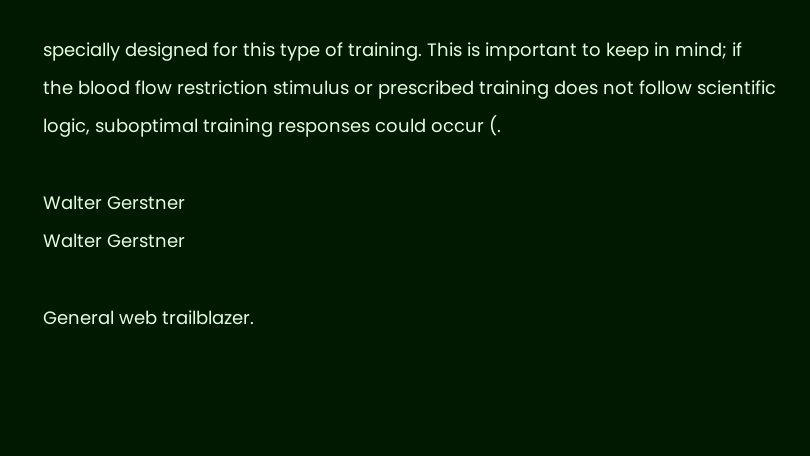specially designed for this type of training. This is important to keep in mind; if the blood flow restriction stimulus or prescribed training does not follow scientific logic, suboptimal training responses could occur (.

Walter Gerstner
Walter Gerstner

General web trailblazer.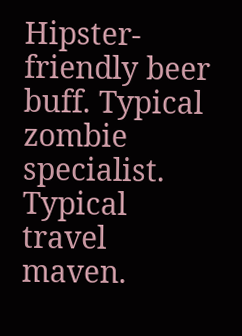Hipster-friendly beer buff. Typical zombie specialist. Typical travel maven.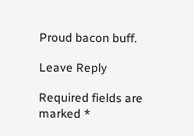Proud bacon buff.

Leave Reply

Required fields are marked *